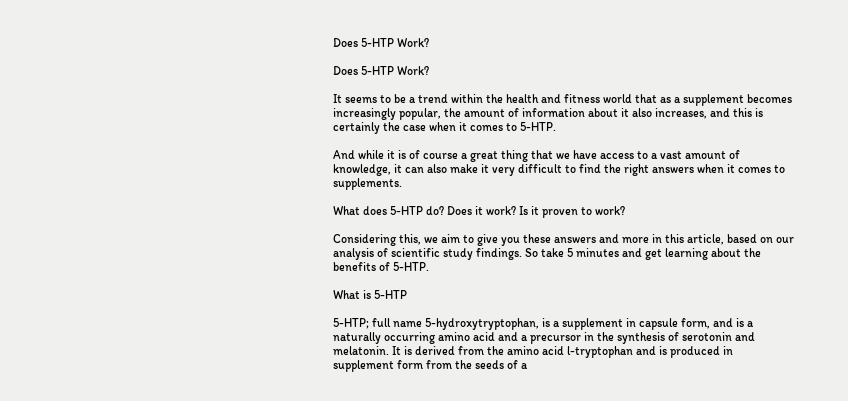Does 5-HTP Work?

Does 5-HTP Work?

It seems to be a trend within the health and fitness world that as a supplement becomes increasingly popular, the amount of information about it also increases, and this is certainly the case when it comes to 5-HTP.

And while it is of course a great thing that we have access to a vast amount of knowledge, it can also make it very difficult to find the right answers when it comes to supplements.

What does 5-HTP do? Does it work? Is it proven to work?

Considering this, we aim to give you these answers and more in this article, based on our analysis of scientific study findings. So take 5 minutes and get learning about the benefits of 5-HTP.

What is 5-HTP

5-HTP; full name 5-hydroxytryptophan, is a supplement in capsule form, and is a naturally occurring amino acid and a precursor in the synthesis of serotonin and melatonin. It is derived from the amino acid l-tryptophan and is produced in supplement form from the seeds of a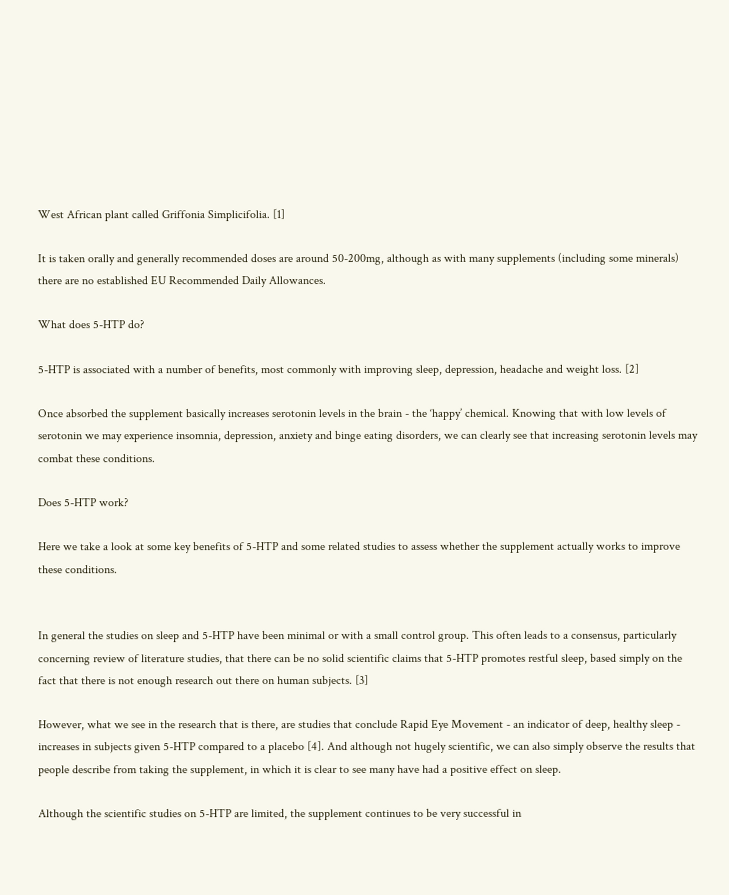West African plant called Griffonia Simplicifolia. [1]

It is taken orally and generally recommended doses are around 50-200mg, although as with many supplements (including some minerals) there are no established EU Recommended Daily Allowances.

What does 5-HTP do?

5-HTP is associated with a number of benefits, most commonly with improving sleep, depression, headache and weight loss. [2]

Once absorbed the supplement basically increases serotonin levels in the brain - the ‘happy’ chemical. Knowing that with low levels of serotonin we may experience insomnia, depression, anxiety and binge eating disorders, we can clearly see that increasing serotonin levels may combat these conditions.

Does 5-HTP work?

Here we take a look at some key benefits of 5-HTP and some related studies to assess whether the supplement actually works to improve these conditions.


In general the studies on sleep and 5-HTP have been minimal or with a small control group. This often leads to a consensus, particularly concerning review of literature studies, that there can be no solid scientific claims that 5-HTP promotes restful sleep, based simply on the fact that there is not enough research out there on human subjects. [3]

However, what we see in the research that is there, are studies that conclude Rapid Eye Movement - an indicator of deep, healthy sleep - increases in subjects given 5-HTP compared to a placebo [4]. And although not hugely scientific, we can also simply observe the results that people describe from taking the supplement, in which it is clear to see many have had a positive effect on sleep.

Although the scientific studies on 5-HTP are limited, the supplement continues to be very successful in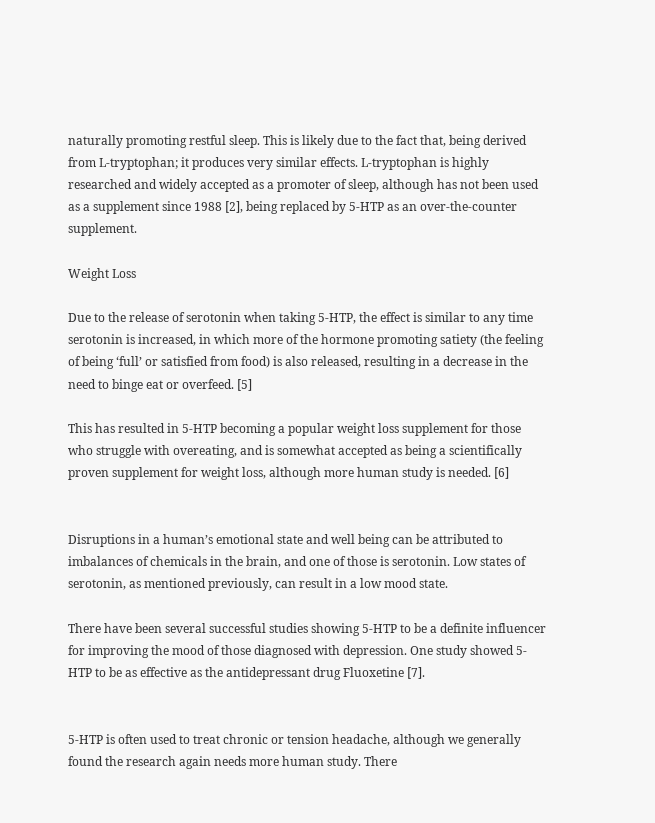naturally promoting restful sleep. This is likely due to the fact that, being derived from L-tryptophan; it produces very similar effects. L-tryptophan is highly researched and widely accepted as a promoter of sleep, although has not been used as a supplement since 1988 [2], being replaced by 5-HTP as an over-the-counter supplement.

Weight Loss

Due to the release of serotonin when taking 5-HTP, the effect is similar to any time serotonin is increased, in which more of the hormone promoting satiety (the feeling of being ‘full’ or satisfied from food) is also released, resulting in a decrease in the need to binge eat or overfeed. [5]

This has resulted in 5-HTP becoming a popular weight loss supplement for those who struggle with overeating, and is somewhat accepted as being a scientifically proven supplement for weight loss, although more human study is needed. [6]


Disruptions in a human’s emotional state and well being can be attributed to imbalances of chemicals in the brain, and one of those is serotonin. Low states of serotonin, as mentioned previously, can result in a low mood state.

There have been several successful studies showing 5-HTP to be a definite influencer for improving the mood of those diagnosed with depression. One study showed 5-HTP to be as effective as the antidepressant drug Fluoxetine [7].


5-HTP is often used to treat chronic or tension headache, although we generally found the research again needs more human study. There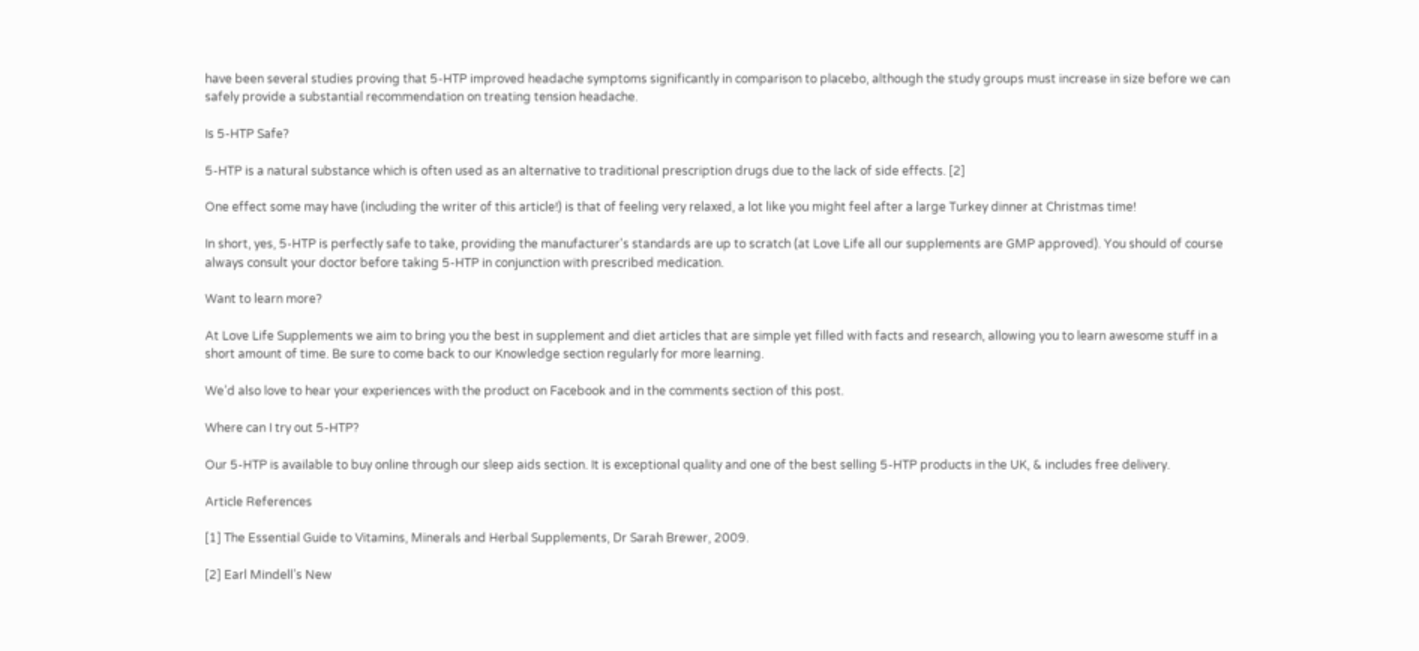have been several studies proving that 5-HTP improved headache symptoms significantly in comparison to placebo, although the study groups must increase in size before we can safely provide a substantial recommendation on treating tension headache.

Is 5-HTP Safe?

5-HTP is a natural substance which is often used as an alternative to traditional prescription drugs due to the lack of side effects. [2]

One effect some may have (including the writer of this article!) is that of feeling very relaxed, a lot like you might feel after a large Turkey dinner at Christmas time!

In short, yes, 5-HTP is perfectly safe to take, providing the manufacturer's standards are up to scratch (at Love Life all our supplements are GMP approved). You should of course always consult your doctor before taking 5-HTP in conjunction with prescribed medication.

Want to learn more?

At Love Life Supplements we aim to bring you the best in supplement and diet articles that are simple yet filled with facts and research, allowing you to learn awesome stuff in a short amount of time. Be sure to come back to our Knowledge section regularly for more learning.

We’d also love to hear your experiences with the product on Facebook and in the comments section of this post.

Where can I try out 5-HTP?

Our 5-HTP is available to buy online through our sleep aids section. It is exceptional quality and one of the best selling 5-HTP products in the UK, & includes free delivery.

Article References

[1] The Essential Guide to Vitamins, Minerals and Herbal Supplements, Dr Sarah Brewer, 2009.

[2] Earl Mindell’s New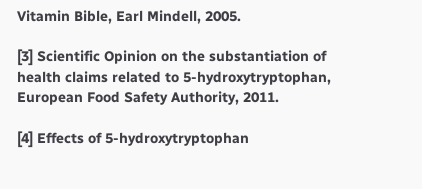Vitamin Bible, Earl Mindell, 2005.

[3] Scientific Opinion on the substantiation of health claims related to 5-hydroxytryptophan, European Food Safety Authority, 2011.

[4] Effects of 5-hydroxytryptophan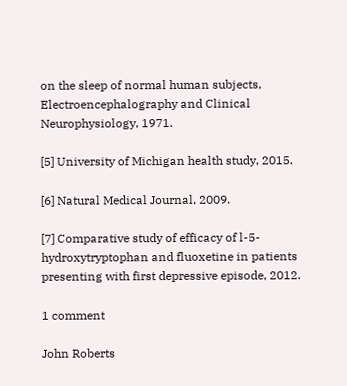on the sleep of normal human subjects, Electroencephalography and Clinical Neurophysiology, 1971.

[5] University of Michigan health study, 2015.

[6] Natural Medical Journal, 2009.

[7] Comparative study of efficacy of l-5-hydroxytryptophan and fluoxetine in patients presenting with first depressive episode, 2012.

1 comment

John Roberts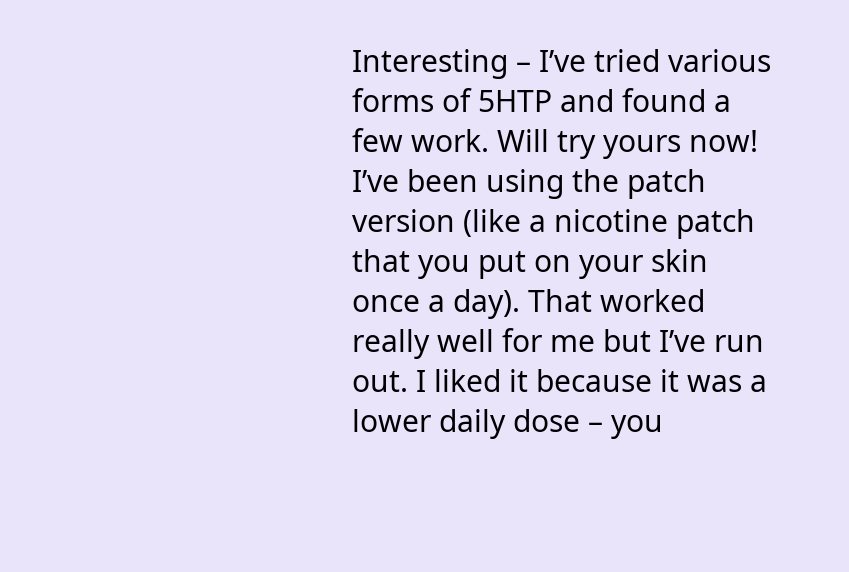Interesting – I’ve tried various forms of 5HTP and found a few work. Will try yours now! I’ve been using the patch version (like a nicotine patch that you put on your skin once a day). That worked really well for me but I’ve run out. I liked it because it was a lower daily dose – you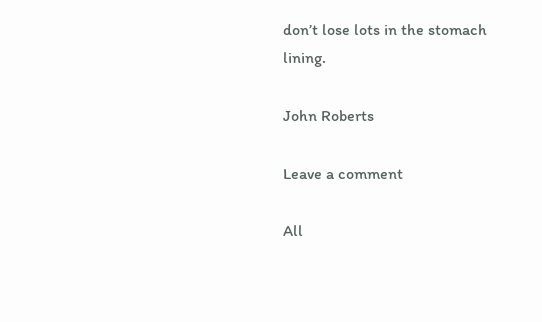don’t lose lots in the stomach lining.

John Roberts

Leave a comment

All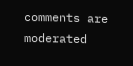comments are moderated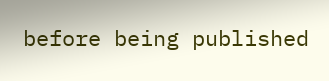before being published